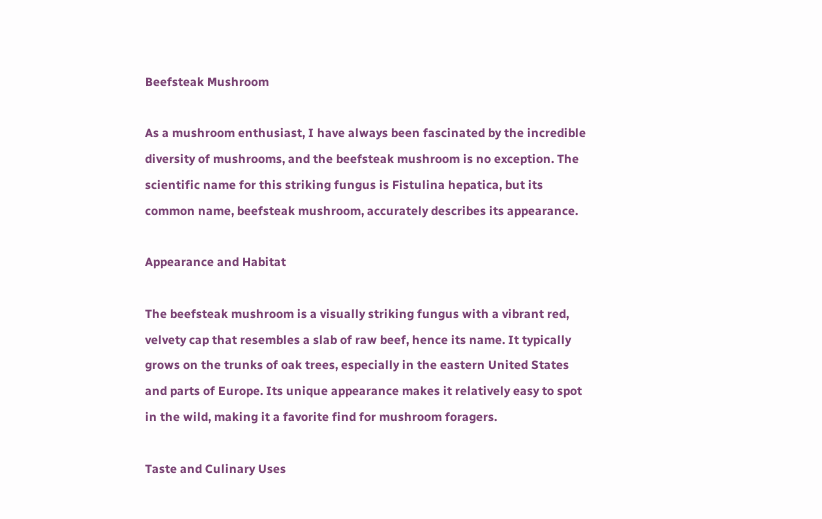Beefsteak Mushroom

As a mushroom enthusiast, I have always been fascinated by the incredible diversity of mushrooms, and the beefsteak mushroom is no exception. The scientific name for this striking fungus is Fistulina hepatica, but its common name, beefsteak mushroom, accurately describes its appearance.

Appearance and Habitat

The beefsteak mushroom is a visually striking fungus with a vibrant red, velvety cap that resembles a slab of raw beef, hence its name. It typically grows on the trunks of oak trees, especially in the eastern United States and parts of Europe. Its unique appearance makes it relatively easy to spot in the wild, making it a favorite find for mushroom foragers.

Taste and Culinary Uses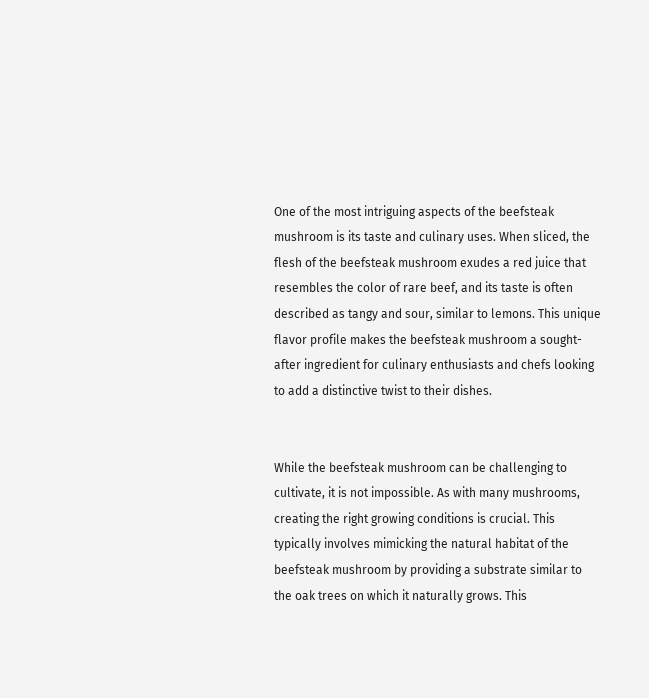One of the most intriguing aspects of the beefsteak mushroom is its taste and culinary uses. When sliced, the flesh of the beefsteak mushroom exudes a red juice that resembles the color of rare beef, and its taste is often described as tangy and sour, similar to lemons. This unique flavor profile makes the beefsteak mushroom a sought-after ingredient for culinary enthusiasts and chefs looking to add a distinctive twist to their dishes.


While the beefsteak mushroom can be challenging to cultivate, it is not impossible. As with many mushrooms, creating the right growing conditions is crucial. This typically involves mimicking the natural habitat of the beefsteak mushroom by providing a substrate similar to the oak trees on which it naturally grows. This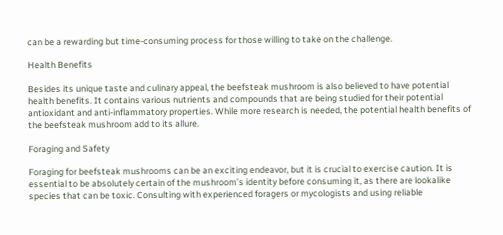can be a rewarding but time-consuming process for those willing to take on the challenge.

Health Benefits

Besides its unique taste and culinary appeal, the beefsteak mushroom is also believed to have potential health benefits. It contains various nutrients and compounds that are being studied for their potential antioxidant and anti-inflammatory properties. While more research is needed, the potential health benefits of the beefsteak mushroom add to its allure.

Foraging and Safety

Foraging for beefsteak mushrooms can be an exciting endeavor, but it is crucial to exercise caution. It is essential to be absolutely certain of the mushroom’s identity before consuming it, as there are lookalike species that can be toxic. Consulting with experienced foragers or mycologists and using reliable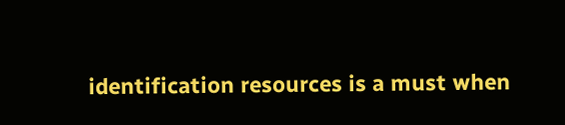identification resources is a must when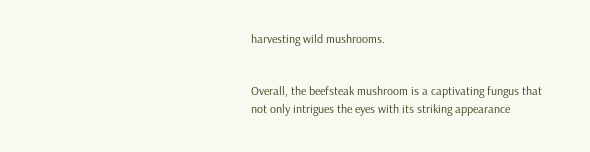harvesting wild mushrooms.


Overall, the beefsteak mushroom is a captivating fungus that not only intrigues the eyes with its striking appearance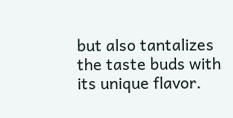but also tantalizes the taste buds with its unique flavor.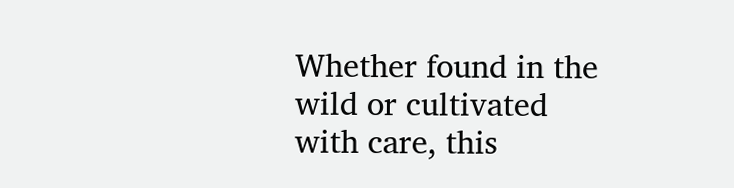Whether found in the wild or cultivated with care, this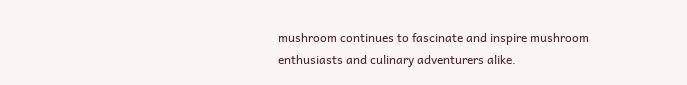mushroom continues to fascinate and inspire mushroom enthusiasts and culinary adventurers alike.